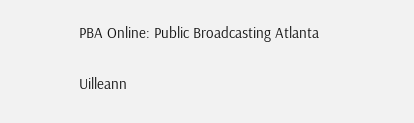PBA Online: Public Broadcasting Atlanta

Uilleann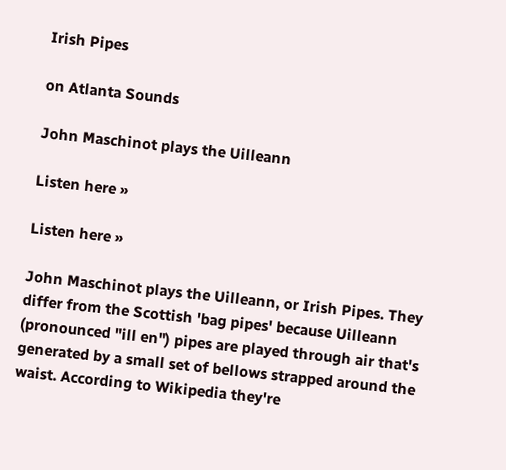Irish Pipes

on Atlanta Sounds

John Maschinot plays the Uilleann

Listen here »

Listen here »

John Maschinot plays the Uilleann, or Irish Pipes. They differ from the Scottish 'bag pipes' because Uilleann (pronounced "ill en") pipes are played through air that's generated by a small set of bellows strapped around the waist. According to Wikipedia they're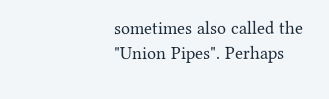sometimes also called the "Union Pipes". Perhaps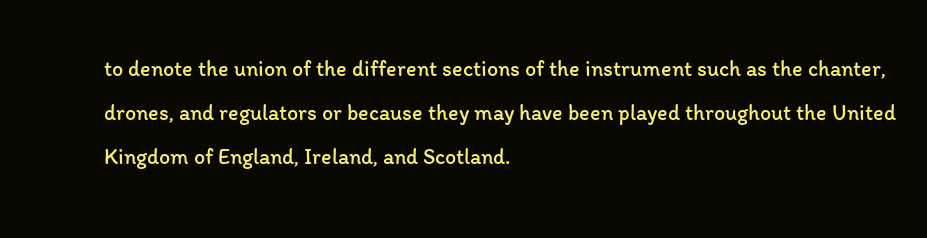to denote the union of the different sections of the instrument such as the chanter, drones, and regulators or because they may have been played throughout the United Kingdom of England, Ireland, and Scotland.